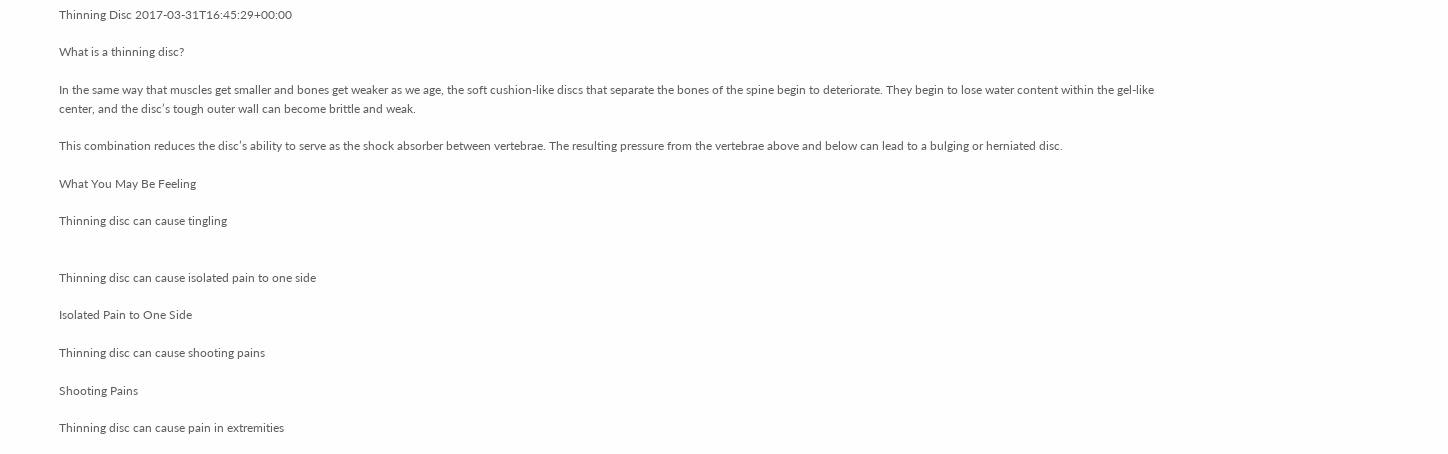Thinning Disc 2017-03-31T16:45:29+00:00

What is a thinning disc?

In the same way that muscles get smaller and bones get weaker as we age, the soft cushion-like discs that separate the bones of the spine begin to deteriorate. They begin to lose water content within the gel-like center, and the disc’s tough outer wall can become brittle and weak.

This combination reduces the disc’s ability to serve as the shock absorber between vertebrae. The resulting pressure from the vertebrae above and below can lead to a bulging or herniated disc.

What You May Be Feeling

Thinning disc can cause tingling


Thinning disc can cause isolated pain to one side

Isolated Pain to One Side

Thinning disc can cause shooting pains

Shooting Pains

Thinning disc can cause pain in extremities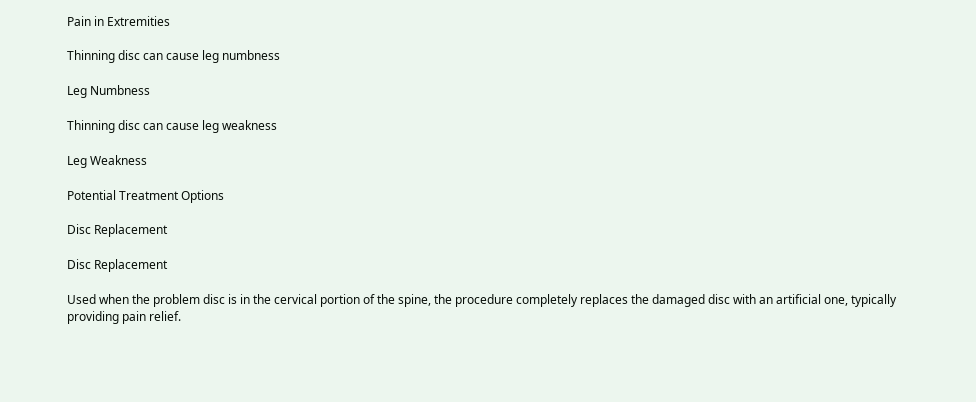Pain in Extremities

Thinning disc can cause leg numbness

Leg Numbness

Thinning disc can cause leg weakness

Leg Weakness

Potential Treatment Options

Disc Replacement

Disc Replacement

Used when the problem disc is in the cervical portion of the spine, the procedure completely replaces the damaged disc with an artificial one, typically providing pain relief.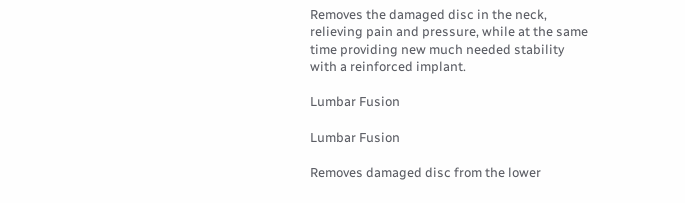Removes the damaged disc in the neck, relieving pain and pressure, while at the same time providing new much needed stability with a reinforced implant.

Lumbar Fusion

Lumbar Fusion

Removes damaged disc from the lower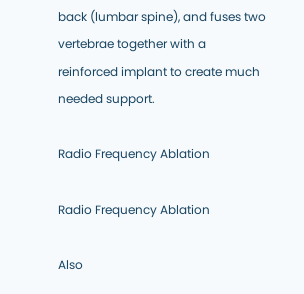back (lumbar spine), and fuses two vertebrae together with a reinforced implant to create much needed support.

Radio Frequency Ablation

Radio Frequency Ablation

Also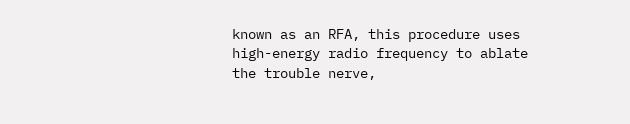known as an RFA, this procedure uses high-energy radio frequency to ablate the trouble nerve,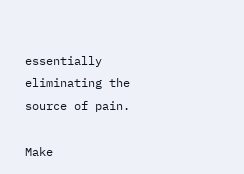essentially eliminating the source of pain.

Make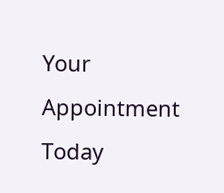Your Appointment Today